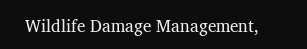Wildlife Damage Management,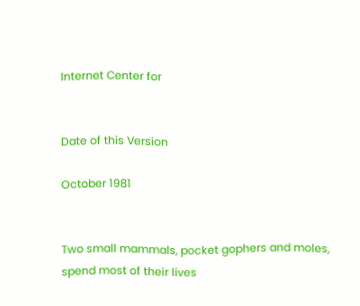Internet Center for


Date of this Version

October 1981


Two small mammals, pocket gophers and moles, spend most of their lives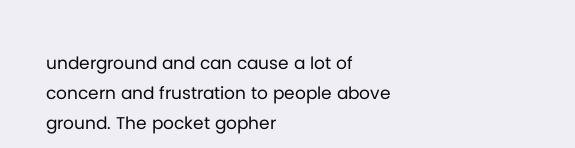underground and can cause a lot of concern and frustration to people above ground. The pocket gopher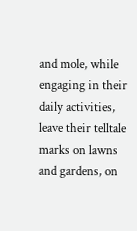and mole, while engaging in their daily activities, leave their telltale marks on lawns and gardens, on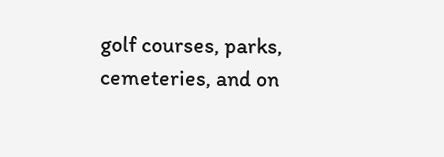golf courses, parks, cemeteries, and on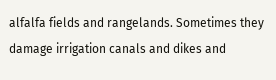alfalfa fields and rangelands. Sometimes they damage irrigation canals and dikes and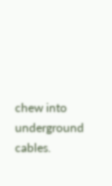chew into underground cables.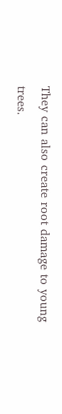They can also create root damage to young trees.